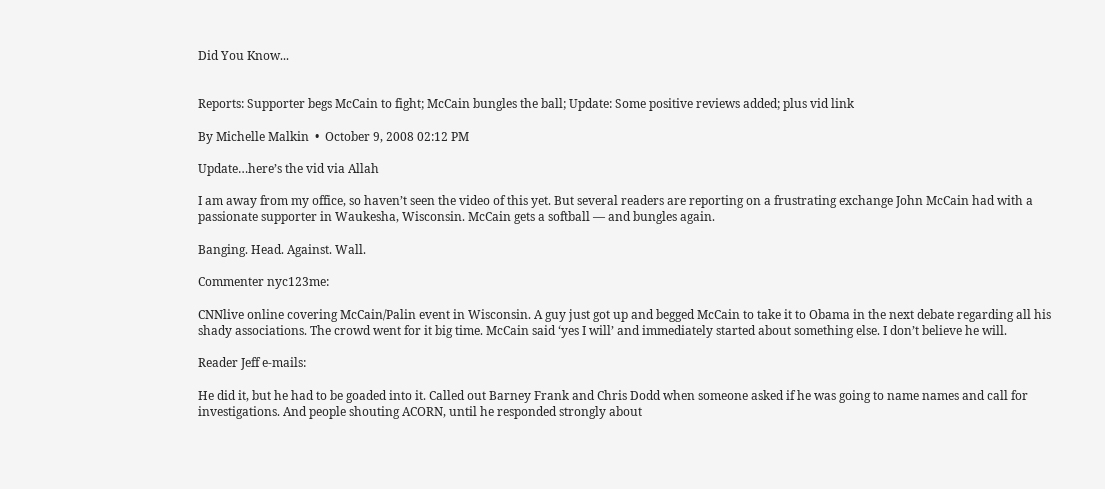Did You Know...


Reports: Supporter begs McCain to fight; McCain bungles the ball; Update: Some positive reviews added; plus vid link

By Michelle Malkin  •  October 9, 2008 02:12 PM

Update…here’s the vid via Allah

I am away from my office, so haven’t seen the video of this yet. But several readers are reporting on a frustrating exchange John McCain had with a passionate supporter in Waukesha, Wisconsin. McCain gets a softball — and bungles again.

Banging. Head. Against. Wall.

Commenter nyc123me:

CNNlive online covering McCain/Palin event in Wisconsin. A guy just got up and begged McCain to take it to Obama in the next debate regarding all his shady associations. The crowd went for it big time. McCain said ‘yes I will’ and immediately started about something else. I don’t believe he will.

Reader Jeff e-mails:

He did it, but he had to be goaded into it. Called out Barney Frank and Chris Dodd when someone asked if he was going to name names and call for investigations. And people shouting ACORN, until he responded strongly about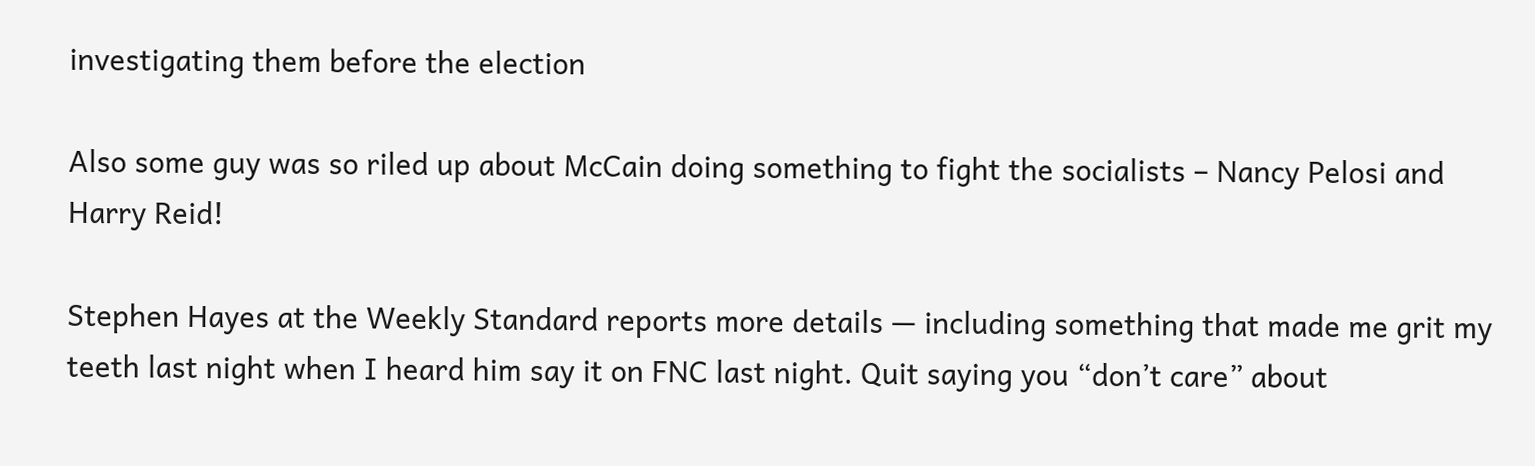investigating them before the election

Also some guy was so riled up about McCain doing something to fight the socialists – Nancy Pelosi and Harry Reid!

Stephen Hayes at the Weekly Standard reports more details — including something that made me grit my teeth last night when I heard him say it on FNC last night. Quit saying you “don’t care” about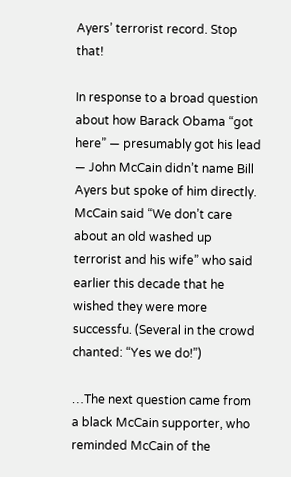Ayers’ terrorist record. Stop that!

In response to a broad question about how Barack Obama “got here” — presumably got his lead — John McCain didn’t name Bill Ayers but spoke of him directly. McCain said “We don’t care about an old washed up terrorist and his wife” who said earlier this decade that he wished they were more successfu. (Several in the crowd chanted: “Yes we do!”)

…The next question came from a black McCain supporter, who reminded McCain of the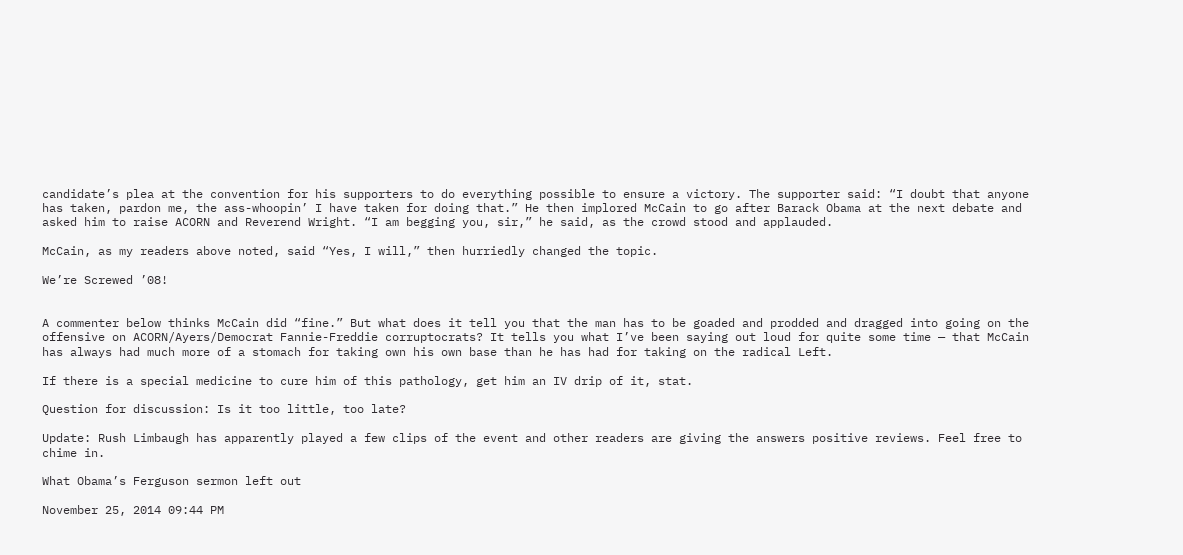candidate’s plea at the convention for his supporters to do everything possible to ensure a victory. The supporter said: “I doubt that anyone has taken, pardon me, the ass-whoopin’ I have taken for doing that.” He then implored McCain to go after Barack Obama at the next debate and asked him to raise ACORN and Reverend Wright. “I am begging you, sir,” he said, as the crowd stood and applauded.

McCain, as my readers above noted, said “Yes, I will,” then hurriedly changed the topic.

We’re Screwed ’08!


A commenter below thinks McCain did “fine.” But what does it tell you that the man has to be goaded and prodded and dragged into going on the offensive on ACORN/Ayers/Democrat Fannie-Freddie corruptocrats? It tells you what I’ve been saying out loud for quite some time — that McCain has always had much more of a stomach for taking own his own base than he has had for taking on the radical Left.

If there is a special medicine to cure him of this pathology, get him an IV drip of it, stat.

Question for discussion: Is it too little, too late?

Update: Rush Limbaugh has apparently played a few clips of the event and other readers are giving the answers positive reviews. Feel free to chime in.

What Obama’s Ferguson sermon left out

November 25, 2014 09:44 PM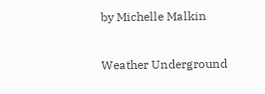by Michelle Malkin

Weather Underground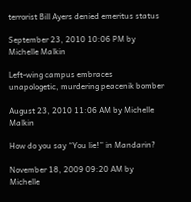terrorist Bill Ayers denied emeritus status

September 23, 2010 10:06 PM by Michelle Malkin

Left-wing campus embraces unapologetic, murdering peacenik bomber

August 23, 2010 11:06 AM by Michelle Malkin

How do you say “You lie!” in Mandarin?

November 18, 2009 09:20 AM by Michelle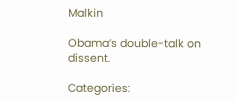Malkin

Obama’s double-talk on dissent.

Categories: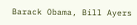Barack Obama, Bill Ayers